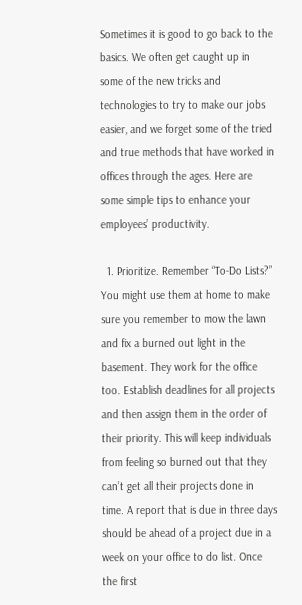Sometimes it is good to go back to the basics. We often get caught up in some of the new tricks and technologies to try to make our jobs easier, and we forget some of the tried and true methods that have worked in offices through the ages. Here are some simple tips to enhance your employees’ productivity.

  1. Prioritize. Remember “To-Do Lists?” You might use them at home to make sure you remember to mow the lawn and fix a burned out light in the basement. They work for the office too. Establish deadlines for all projects and then assign them in the order of their priority. This will keep individuals from feeling so burned out that they can’t get all their projects done in time. A report that is due in three days should be ahead of a project due in a week on your office to do list. Once the first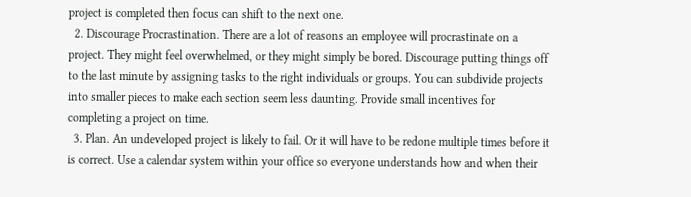project is completed then focus can shift to the next one.
  2. Discourage Procrastination. There are a lot of reasons an employee will procrastinate on a project. They might feel overwhelmed, or they might simply be bored. Discourage putting things off to the last minute by assigning tasks to the right individuals or groups. You can subdivide projects into smaller pieces to make each section seem less daunting. Provide small incentives for completing a project on time.
  3. Plan. An undeveloped project is likely to fail. Or it will have to be redone multiple times before it is correct. Use a calendar system within your office so everyone understands how and when their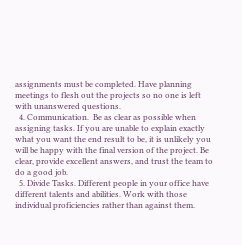assignments must be completed. Have planning meetings to flesh out the projects so no one is left with unanswered questions.
  4. Communication.  Be as clear as possible when assigning tasks. If you are unable to explain exactly what you want the end result to be, it is unlikely you will be happy with the final version of the project. Be clear, provide excellent answers, and trust the team to do a good job.
  5. Divide Tasks. Different people in your office have different talents and abilities. Work with those individual proficiencies rather than against them.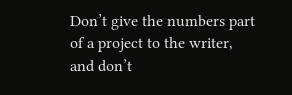Don’t give the numbers part of a project to the writer, and don’t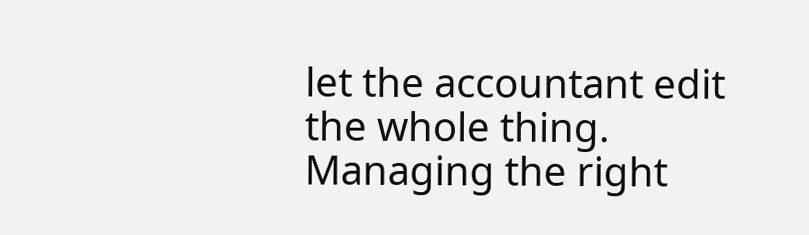let the accountant edit the whole thing. Managing the right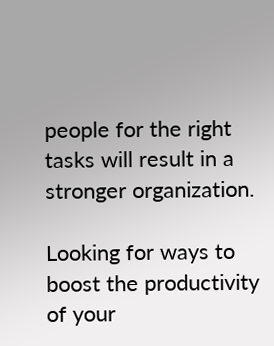people for the right tasks will result in a stronger organization.

Looking for ways to boost the productivity of your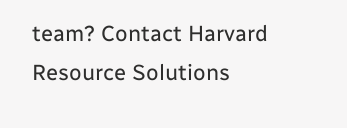team? Contact Harvard Resource Solutions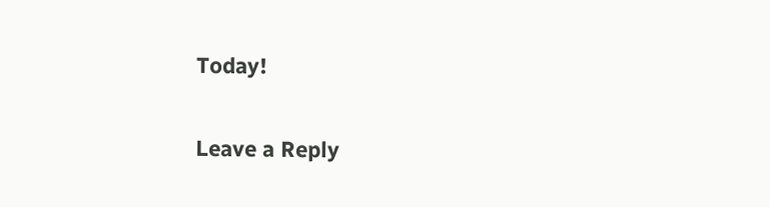Today!

Leave a Reply